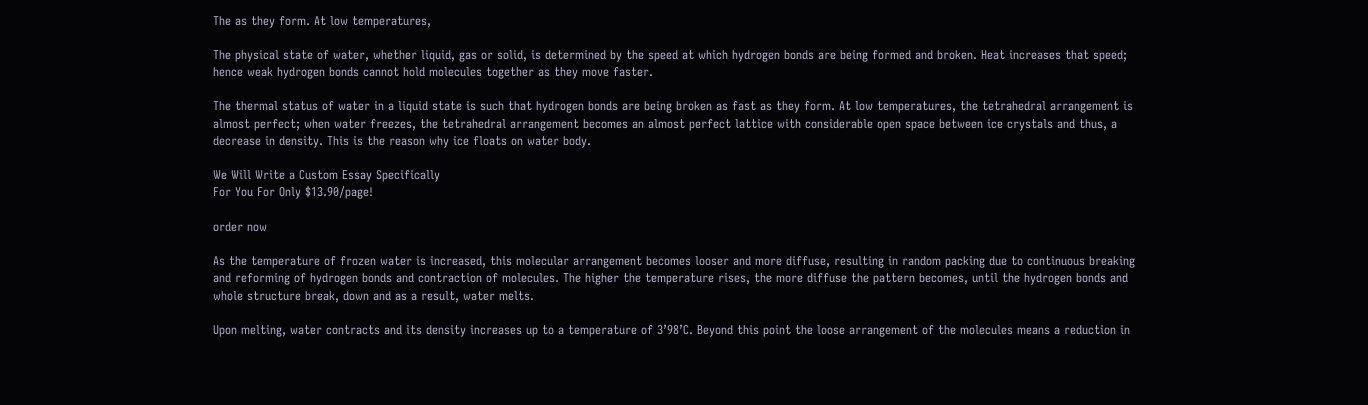The as they form. At low temperatures,

The physical state of water, whether liquid, gas or solid, is determined by the speed at which hydrogen bonds are being formed and broken. Heat increases that speed; hence weak hydrogen bonds cannot hold molecules together as they move faster.

The thermal status of water in a liquid state is such that hydrogen bonds are being broken as fast as they form. At low temperatures, the tetrahedral arrangement is almost perfect; when water freezes, the tetrahedral arrangement becomes an almost perfect lattice with considerable open space between ice crystals and thus, a decrease in density. This is the reason why ice floats on water body.

We Will Write a Custom Essay Specifically
For You For Only $13.90/page!

order now

As the temperature of frozen water is increased, this molecular arrangement becomes looser and more diffuse, resulting in random packing due to continuous breaking and reforming of hydrogen bonds and contraction of molecules. The higher the temperature rises, the more diffuse the pattern becomes, until the hydrogen bonds and whole structure break, down and as a result, water melts.

Upon melting, water contracts and its density increases up to a temperature of 3’98’C. Beyond this point the loose arrangement of the molecules means a reduction in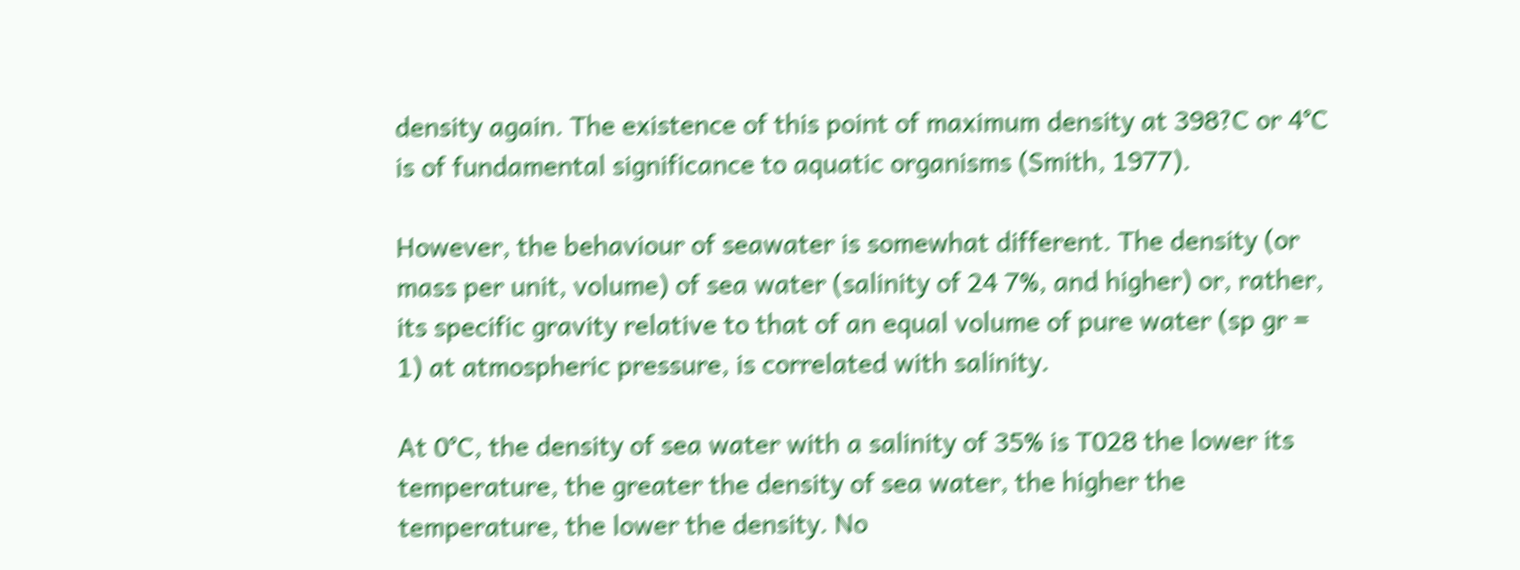density again. The existence of this point of maximum density at 398?C or 4°C is of fundamental significance to aquatic organisms (Smith, 1977).

However, the behaviour of seawater is somewhat different. The density (or mass per unit, volume) of sea water (salinity of 24 7%, and higher) or, rather, its specific gravity relative to that of an equal volume of pure water (sp gr = 1) at atmospheric pressure, is correlated with salinity.

At 0°C, the density of sea water with a salinity of 35% is T028 the lower its temperature, the greater the density of sea water, the higher the temperature, the lower the density. No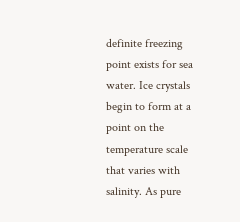definite freezing point exists for sea water. Ice crystals begin to form at a point on the temperature scale that varies with salinity. As pure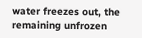water freezes out, the remaining unfrozen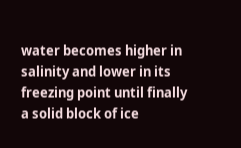water becomes higher in salinity and lower in its freezing point until finally a solid block of ice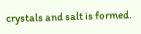crystals and salt is formed.